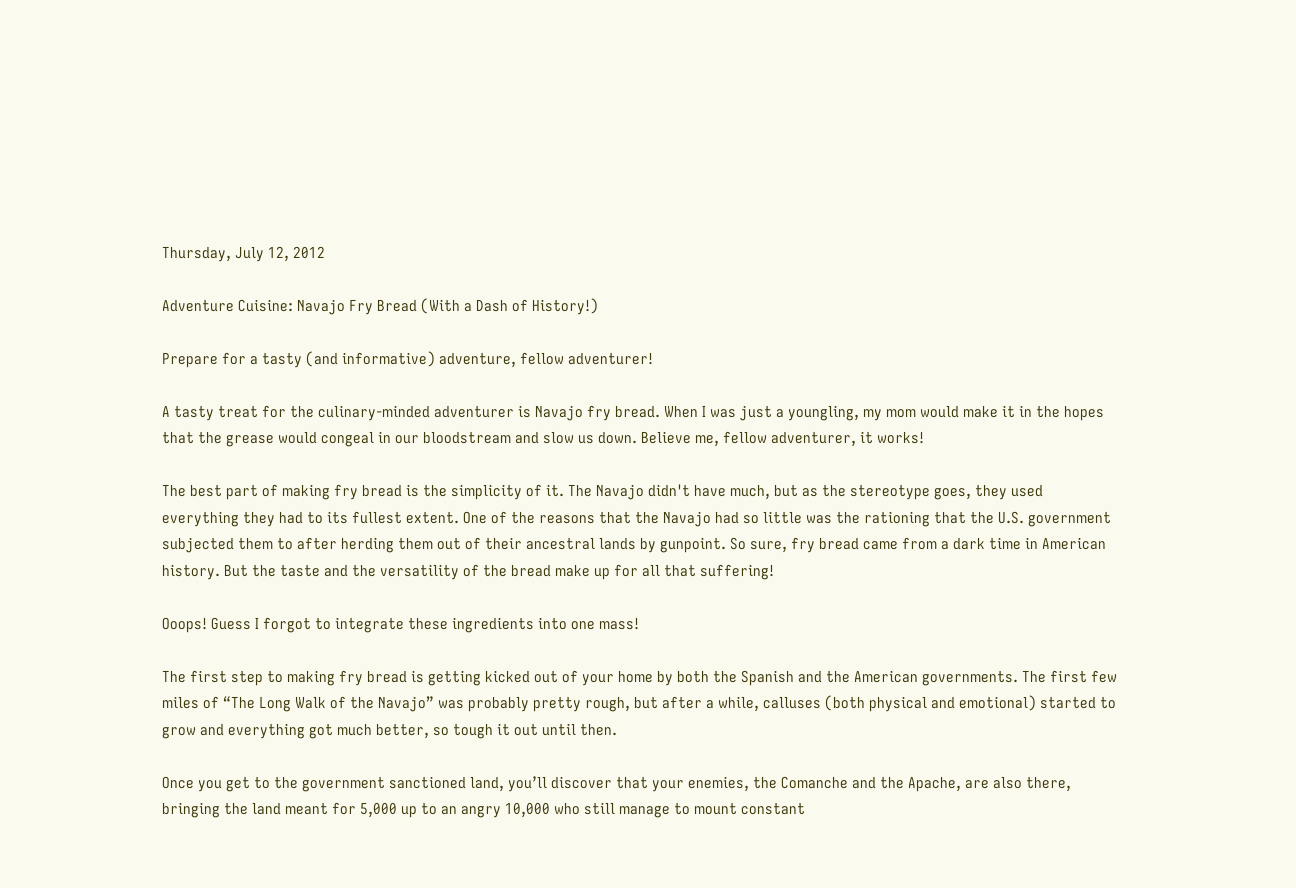Thursday, July 12, 2012

Adventure Cuisine: Navajo Fry Bread (With a Dash of History!)

Prepare for a tasty (and informative) adventure, fellow adventurer!

A tasty treat for the culinary-minded adventurer is Navajo fry bread. When I was just a youngling, my mom would make it in the hopes that the grease would congeal in our bloodstream and slow us down. Believe me, fellow adventurer, it works!

The best part of making fry bread is the simplicity of it. The Navajo didn't have much, but as the stereotype goes, they used everything they had to its fullest extent. One of the reasons that the Navajo had so little was the rationing that the U.S. government subjected them to after herding them out of their ancestral lands by gunpoint. So sure, fry bread came from a dark time in American history. But the taste and the versatility of the bread make up for all that suffering!

Ooops! Guess I forgot to integrate these ingredients into one mass!

The first step to making fry bread is getting kicked out of your home by both the Spanish and the American governments. The first few miles of “The Long Walk of the Navajo” was probably pretty rough, but after a while, calluses (both physical and emotional) started to grow and everything got much better, so tough it out until then.

Once you get to the government sanctioned land, you’ll discover that your enemies, the Comanche and the Apache, are also there, bringing the land meant for 5,000 up to an angry 10,000 who still manage to mount constant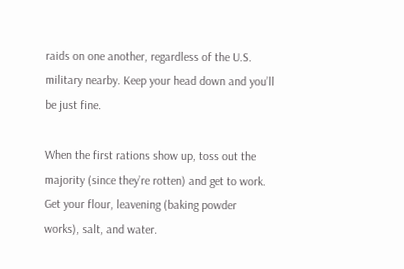raids on one another, regardless of the U.S. military nearby. Keep your head down and you’ll be just fine.

When the first rations show up, toss out the majority (since they’re rotten) and get to work. Get your flour, leavening (baking powder works), salt, and water.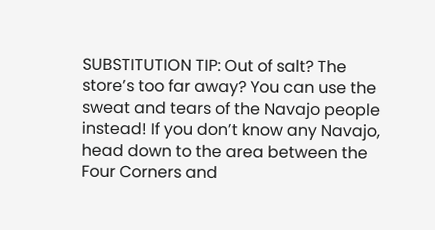SUBSTITUTION TIP: Out of salt? The store’s too far away? You can use the sweat and tears of the Navajo people instead! If you don’t know any Navajo, head down to the area between the Four Corners and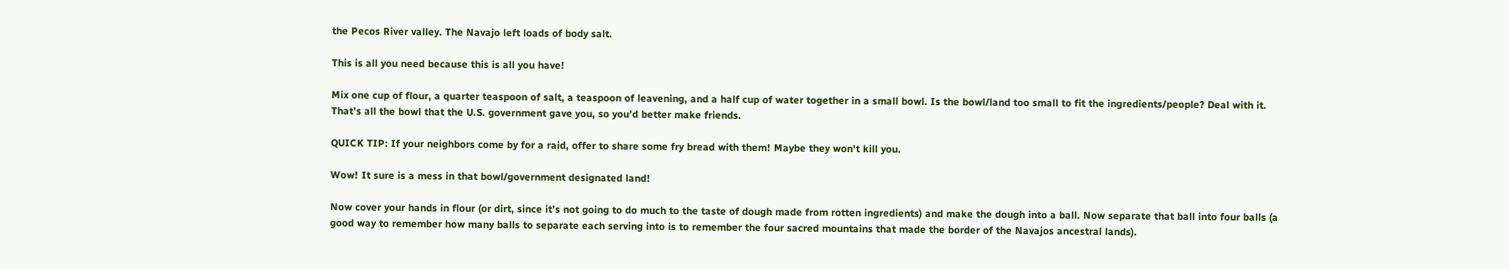the Pecos River valley. The Navajo left loads of body salt.

This is all you need because this is all you have!

Mix one cup of flour, a quarter teaspoon of salt, a teaspoon of leavening, and a half cup of water together in a small bowl. Is the bowl/land too small to fit the ingredients/people? Deal with it. That’s all the bowl that the U.S. government gave you, so you’d better make friends.

QUICK TIP: If your neighbors come by for a raid, offer to share some fry bread with them! Maybe they won't kill you.

Wow! It sure is a mess in that bowl/government designated land!

Now cover your hands in flour (or dirt, since it’s not going to do much to the taste of dough made from rotten ingredients) and make the dough into a ball. Now separate that ball into four balls (a good way to remember how many balls to separate each serving into is to remember the four sacred mountains that made the border of the Navajos ancestral lands).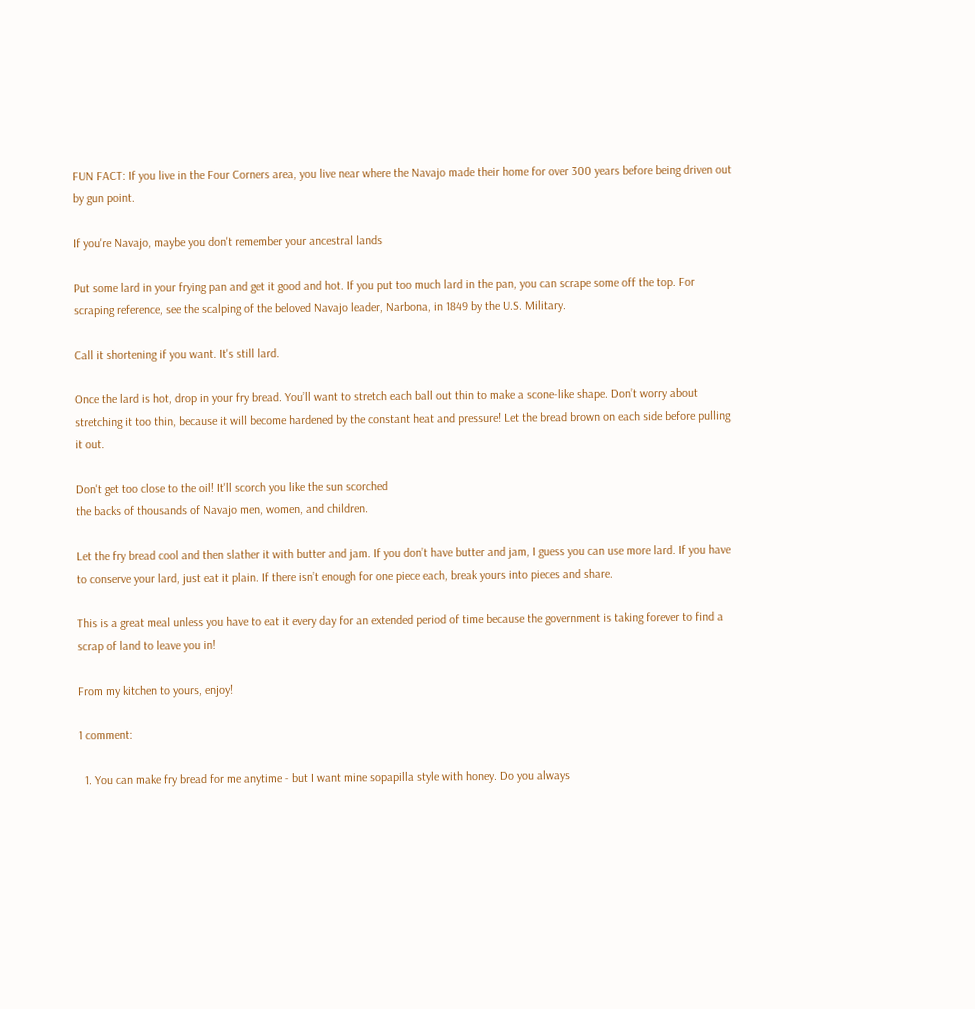FUN FACT: If you live in the Four Corners area, you live near where the Navajo made their home for over 300 years before being driven out by gun point.

If you're Navajo, maybe you don't remember your ancestral lands

Put some lard in your frying pan and get it good and hot. If you put too much lard in the pan, you can scrape some off the top. For scraping reference, see the scalping of the beloved Navajo leader, Narbona, in 1849 by the U.S. Military.

Call it shortening if you want. It's still lard.

Once the lard is hot, drop in your fry bread. You’ll want to stretch each ball out thin to make a scone-like shape. Don’t worry about stretching it too thin, because it will become hardened by the constant heat and pressure! Let the bread brown on each side before pulling it out.

Don't get too close to the oil! It'll scorch you like the sun scorched
the backs of thousands of Navajo men, women, and children.

Let the fry bread cool and then slather it with butter and jam. If you don’t have butter and jam, I guess you can use more lard. If you have to conserve your lard, just eat it plain. If there isn’t enough for one piece each, break yours into pieces and share.

This is a great meal unless you have to eat it every day for an extended period of time because the government is taking forever to find a scrap of land to leave you in!

From my kitchen to yours, enjoy!

1 comment:

  1. You can make fry bread for me anytime - but I want mine sopapilla style with honey. Do you always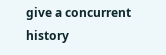give a concurrent history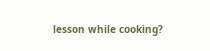lesson while cooking?